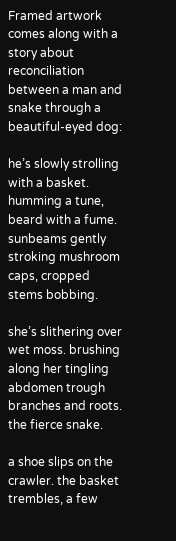Framed artwork comes along with a story about reconciliation between a man and snake through a beautiful-eyed dog:

he’s slowly strolling with a basket. humming a tune, beard with a fume.
sunbeams gently stroking mushroom caps, cropped stems bobbing.

she’s slithering over wet moss. brushing along her tingling abdomen trough branches and roots. the fierce snake.

a shoe slips on the crawler. the basket trembles, a few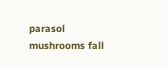parasol mushrooms fall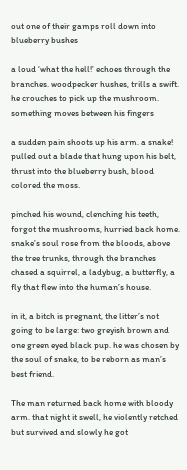out one of their gamps roll down into blueberry bushes

a loud ‘what the hell!’ echoes through the branches. woodpecker hushes, trills a swift.
he crouches to pick up the mushroom. something moves between his fingers

a sudden pain shoots up his arm. a snake!
pulled out a blade that hung upon his belt, thrust into the blueberry bush, blood colored the moss.

pinched his wound, clenching his teeth, forgot the mushrooms, hurried back home.
snake’s soul rose from the bloods, above the tree trunks, through the branches chased a squirrel, a ladybug, a butterfly, a fly that flew into the human’s house.

in it, a bitch is pregnant, the litter’s not going to be large: two greyish brown and one green eyed black pup. he was chosen by the soul of snake, to be reborn as man’s best friend.

The man returned back home with bloody arm. that night it swell, he violently retched
but survived and slowly he got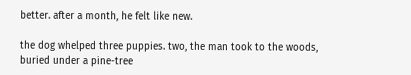better. after a month, he felt like new.

the dog whelped three puppies. two, the man took to the woods, buried under a pine-tree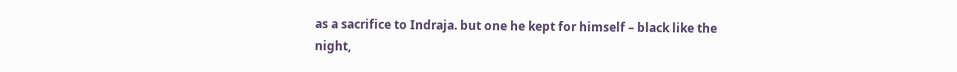as a sacrifice to Indraja. but one he kept for himself – black like the night,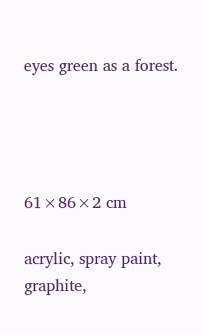eyes green as a forest.




61×86×2 cm

acrylic, spray paint, graphite,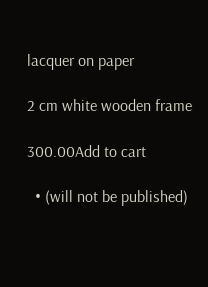lacquer on paper

2 cm white wooden frame

300.00Add to cart

  • (will not be published)